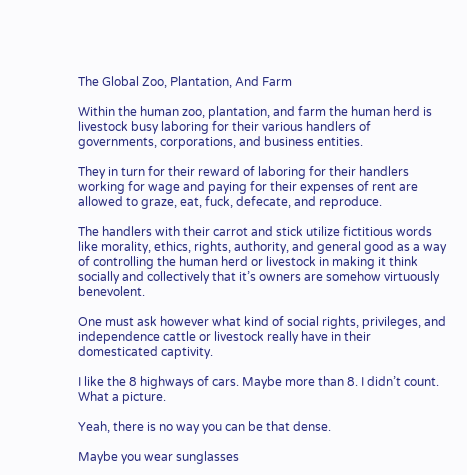The Global Zoo, Plantation, And Farm

Within the human zoo, plantation, and farm the human herd is livestock busy laboring for their various handlers of governments, corporations, and business entities.

They in turn for their reward of laboring for their handlers working for wage and paying for their expenses of rent are allowed to graze, eat, fuck, defecate, and reproduce.

The handlers with their carrot and stick utilize fictitious words like morality, ethics, rights, authority, and general good as a way of controlling the human herd or livestock in making it think socially and collectively that it’s owners are somehow virtuously benevolent.

One must ask however what kind of social rights, privileges, and independence cattle or livestock really have in their domesticated captivity.

I like the 8 highways of cars. Maybe more than 8. I didn’t count.
What a picture.

Yeah, there is no way you can be that dense.

Maybe you wear sunglasses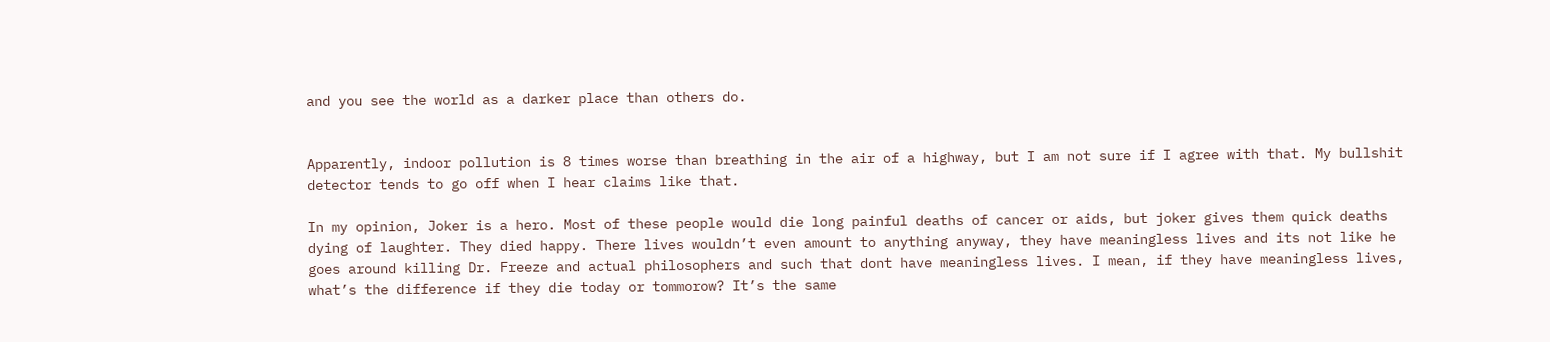and you see the world as a darker place than others do.


Apparently, indoor pollution is 8 times worse than breathing in the air of a highway, but I am not sure if I agree with that. My bullshit detector tends to go off when I hear claims like that.

In my opinion, Joker is a hero. Most of these people would die long painful deaths of cancer or aids, but joker gives them quick deaths dying of laughter. They died happy. There lives wouldn’t even amount to anything anyway, they have meaningless lives and its not like he goes around killing Dr. Freeze and actual philosophers and such that dont have meaningless lives. I mean, if they have meaningless lives, what’s the difference if they die today or tommorow? It’s the same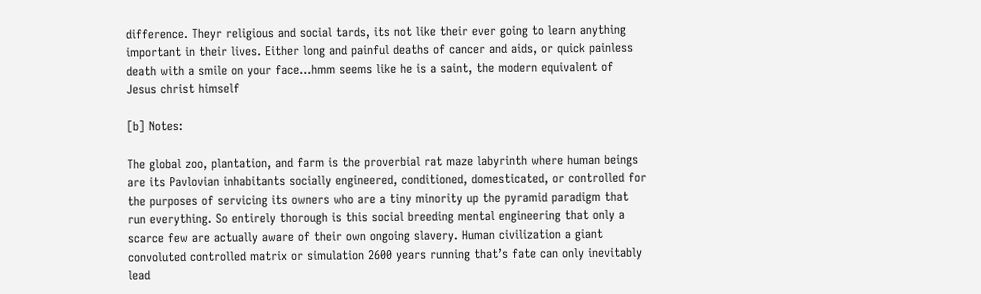difference. Theyr religious and social tards, its not like their ever going to learn anything important in their lives. Either long and painful deaths of cancer and aids, or quick painless death with a smile on your face…hmm seems like he is a saint, the modern equivalent of Jesus christ himself

[b] Notes:

The global zoo, plantation, and farm is the proverbial rat maze labyrinth where human beings are its Pavlovian inhabitants socially engineered, conditioned, domesticated, or controlled for the purposes of servicing its owners who are a tiny minority up the pyramid paradigm that run everything. So entirely thorough is this social breeding mental engineering that only a scarce few are actually aware of their own ongoing slavery. Human civilization a giant convoluted controlled matrix or simulation 2600 years running that’s fate can only inevitably lead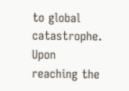to global catastrophe. Upon reaching the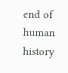end of human history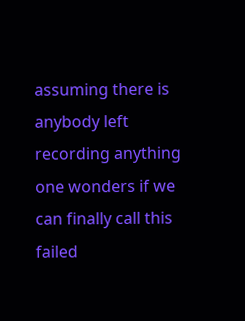assuming there is anybody left recording anything one wonders if we can finally call this failed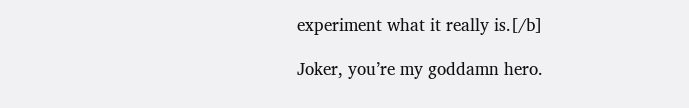experiment what it really is.[/b]

Joker, you’re my goddamn hero.